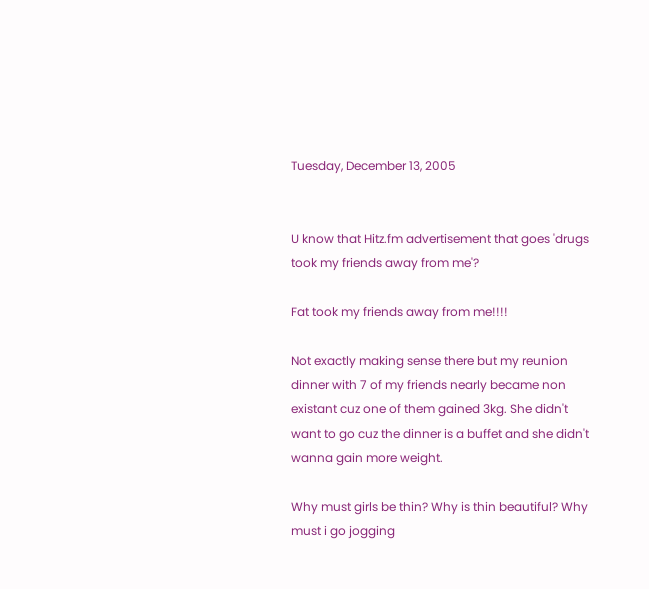Tuesday, December 13, 2005


U know that Hitz.fm advertisement that goes 'drugs took my friends away from me'?

Fat took my friends away from me!!!!

Not exactly making sense there but my reunion dinner with 7 of my friends nearly became non existant cuz one of them gained 3kg. She didn't want to go cuz the dinner is a buffet and she didn't wanna gain more weight.

Why must girls be thin? Why is thin beautiful? Why must i go jogging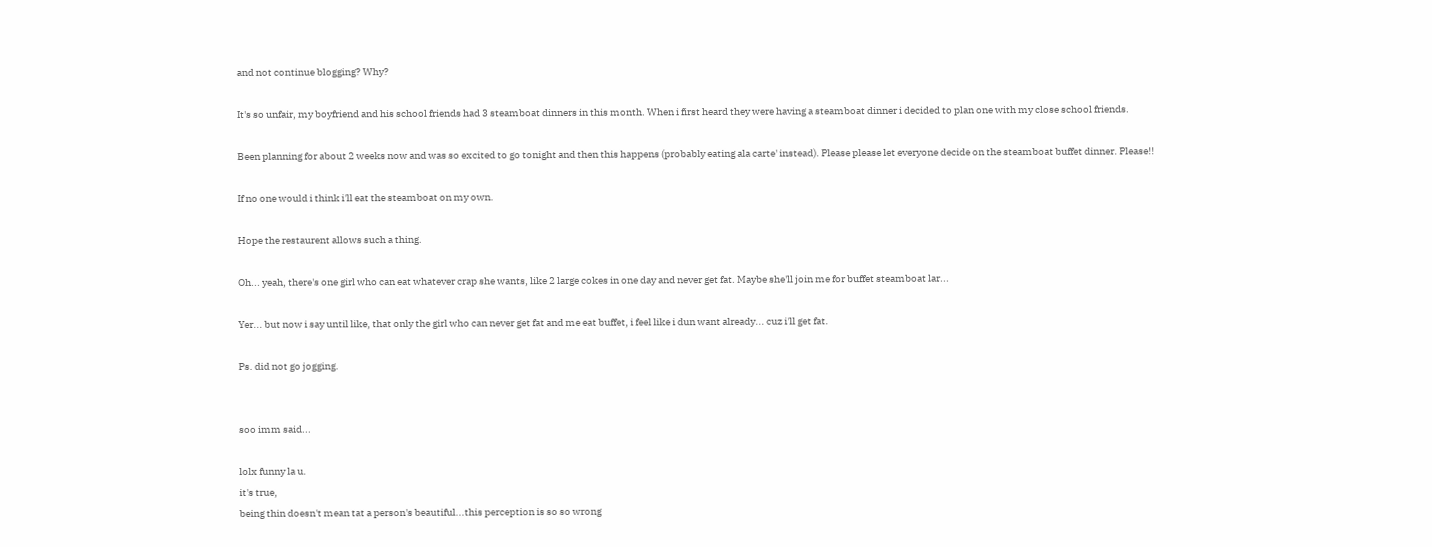and not continue blogging? Why?

It's so unfair, my boyfriend and his school friends had 3 steamboat dinners in this month. When i first heard they were having a steamboat dinner i decided to plan one with my close school friends.

Been planning for about 2 weeks now and was so excited to go tonight and then this happens (probably eating ala carte' instead). Please please let everyone decide on the steamboat buffet dinner. Please!!

If no one would i think i'll eat the steamboat on my own.

Hope the restaurent allows such a thing.

Oh... yeah, there's one girl who can eat whatever crap she wants, like 2 large cokes in one day and never get fat. Maybe she'll join me for buffet steamboat lar...

Yer... but now i say until like, that only the girl who can never get fat and me eat buffet, i feel like i dun want already... cuz i'll get fat.

Ps. did not go jogging.


soo imm said...

lolx funny la u.
it's true,
being thin doesn't mean tat a person's beautiful...this perception is so so wrong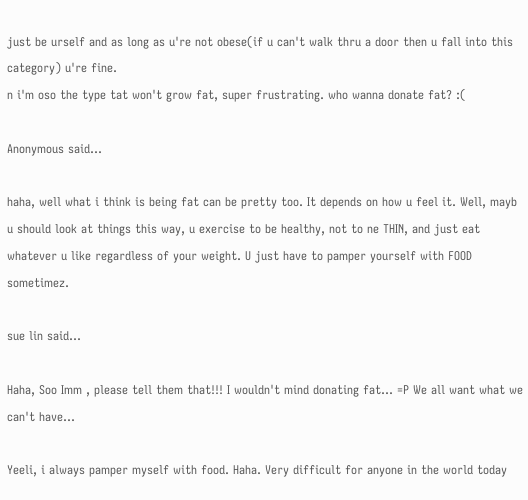just be urself and as long as u're not obese(if u can't walk thru a door then u fall into this category) u're fine.
n i'm oso the type tat won't grow fat, super frustrating. who wanna donate fat? :(

Anonymous said...

haha, well what i think is being fat can be pretty too. It depends on how u feel it. Well, mayb u should look at things this way, u exercise to be healthy, not to ne THIN, and just eat whatever u like regardless of your weight. U just have to pamper yourself with FOOD sometimez.

sue lin said...

Haha, Soo Imm , please tell them that!!! I wouldn't mind donating fat... =P We all want what we can't have...

Yeeli, i always pamper myself with food. Haha. Very difficult for anyone in the world today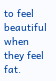to feel beautiful when they feel fat.